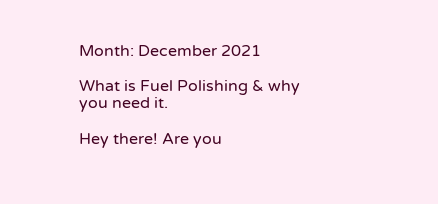Month: December 2021

What is Fuel Polishing & why you need it.

Hey there! Are you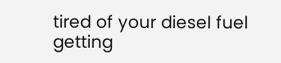tired of your diesel fuel getting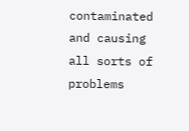contaminated and causing all sorts of problems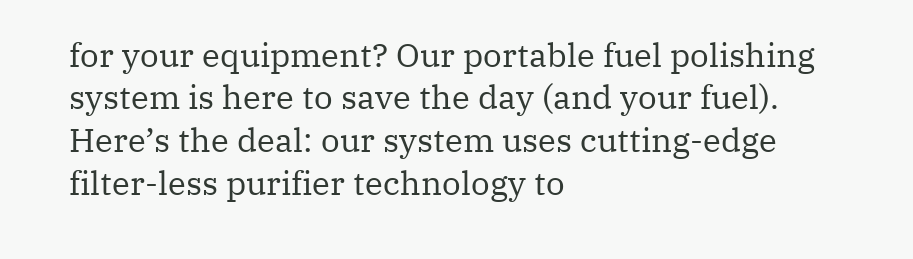for your equipment? Our portable fuel polishing system is here to save the day (and your fuel). Here’s the deal: our system uses cutting-edge filter-less purifier technology to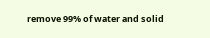remove 99% of water and solid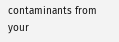contaminants from your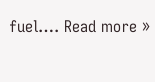fuel…. Read more »